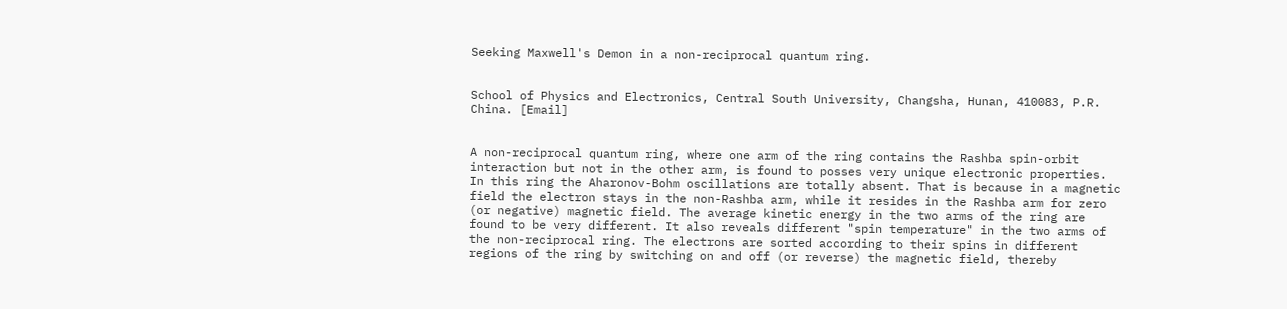Seeking Maxwell's Demon in a non-reciprocal quantum ring.


School of Physics and Electronics, Central South University, Changsha, Hunan, 410083, P.R. China. [Email]


A non-reciprocal quantum ring, where one arm of the ring contains the Rashba spin-orbit interaction but not in the other arm, is found to posses very unique electronic properties. In this ring the Aharonov-Bohm oscillations are totally absent. That is because in a magnetic field the electron stays in the non-Rashba arm, while it resides in the Rashba arm for zero (or negative) magnetic field. The average kinetic energy in the two arms of the ring are found to be very different. It also reveals different "spin temperature" in the two arms of the non-reciprocal ring. The electrons are sorted according to their spins in different regions of the ring by switching on and off (or reverse) the magnetic field, thereby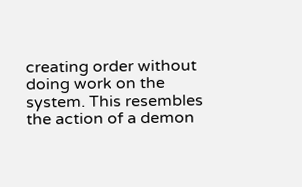creating order without doing work on the system. This resembles the action of a demon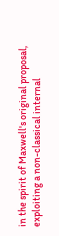in the spirit of Maxwell's original proposal, exploiting a non-classical internal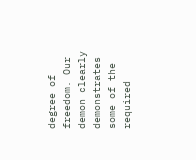degree of freedom. Our demon clearly demonstrates some of the required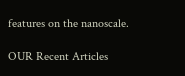features on the nanoscale.

OUR Recent Articles